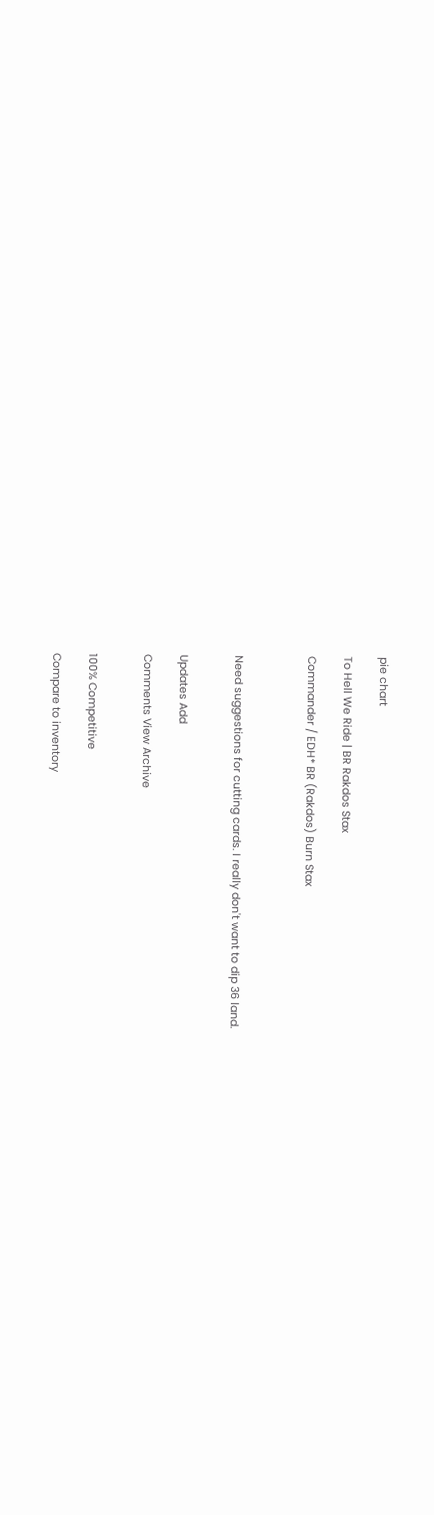pie chart

To Hell We Ride | BR Rakdos Stax

Commander / EDH* BR (Rakdos) Burn Stax



Need suggestions for cutting cards. I really don't want to dip 36 land.


Updates Add

Comments View Archive


100% Competitive

Compare to inventory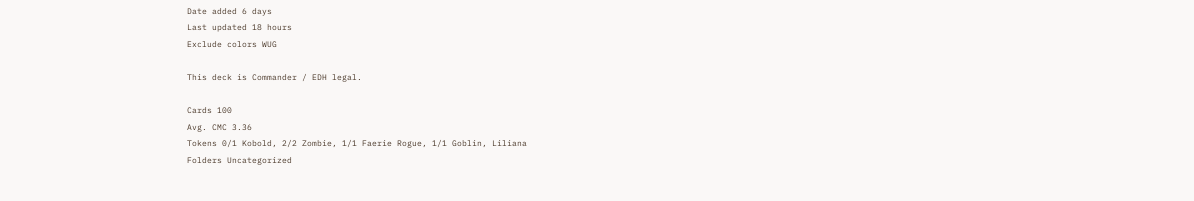Date added 6 days
Last updated 18 hours
Exclude colors WUG

This deck is Commander / EDH legal.

Cards 100
Avg. CMC 3.36
Tokens 0/1 Kobold, 2/2 Zombie, 1/1 Faerie Rogue, 1/1 Goblin, Liliana
Folders Uncategorized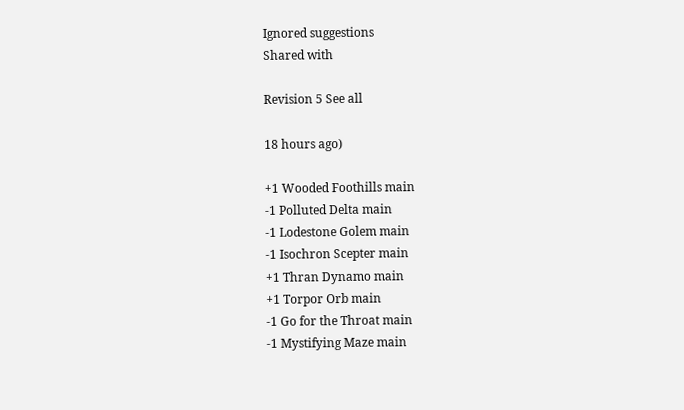Ignored suggestions
Shared with

Revision 5 See all

18 hours ago)

+1 Wooded Foothills main
-1 Polluted Delta main
-1 Lodestone Golem main
-1 Isochron Scepter main
+1 Thran Dynamo main
+1 Torpor Orb main
-1 Go for the Throat main
-1 Mystifying Maze main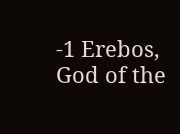-1 Erebos, God of the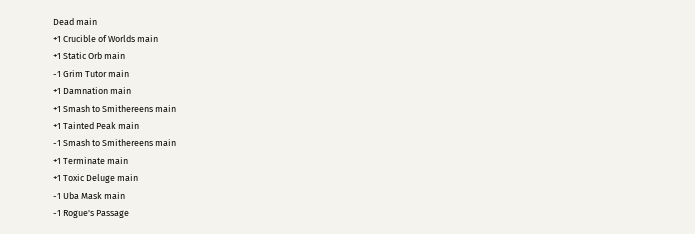Dead main
+1 Crucible of Worlds main
+1 Static Orb main
-1 Grim Tutor main
+1 Damnation main
+1 Smash to Smithereens main
+1 Tainted Peak main
-1 Smash to Smithereens main
+1 Terminate main
+1 Toxic Deluge main
-1 Uba Mask main
-1 Rogue's Passage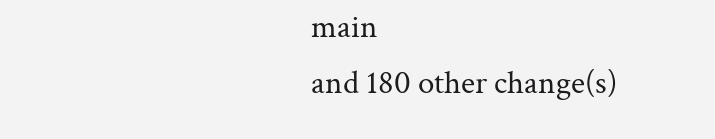main
and 180 other change(s)